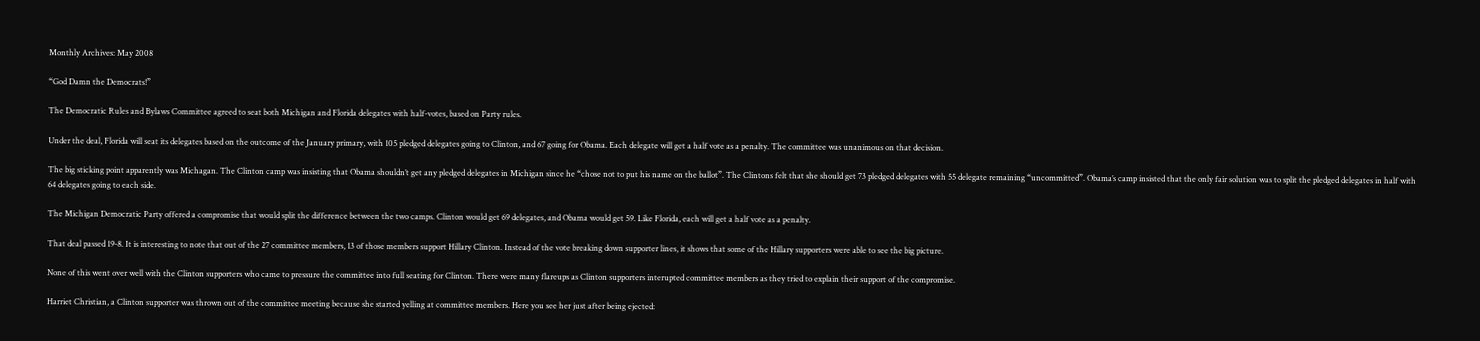Monthly Archives: May 2008

“God Damn the Democrats!”

The Democratic Rules and Bylaws Committee agreed to seat both Michigan and Florida delegates with half-votes, based on Party rules.

Under the deal, Florida will seat its delegates based on the outcome of the January primary, with 105 pledged delegates going to Clinton, and 67 going for Obama. Each delegate will get a half vote as a penalty. The committee was unanimous on that decision.

The big sticking point apparently was Michagan. The Clinton camp was insisting that Obama shouldn’t get any pledged delegates in Michigan since he “chose not to put his name on the ballot”. The Clintons felt that she should get 73 pledged delegates with 55 delegate remaining “uncommitted”. Obama’s camp insisted that the only fair solution was to split the pledged delegates in half with 64 delegates going to each side.

The Michigan Democratic Party offered a compromise that would split the difference between the two camps. Clinton would get 69 delegates, and Obama would get 59. Like Florida, each will get a half vote as a penalty.

That deal passed 19-8. It is interesting to note that out of the 27 committee members, 13 of those members support Hillary Clinton. Instead of the vote breaking down supporter lines, it shows that some of the Hillary supporters were able to see the big picture.

None of this went over well with the Clinton supporters who came to pressure the committee into full seating for Clinton. There were many flareups as Clinton supporters interupted committee members as they tried to explain their support of the compromise.

Harriet Christian, a Clinton supporter was thrown out of the committee meeting because she started yelling at committee members. Here you see her just after being ejected: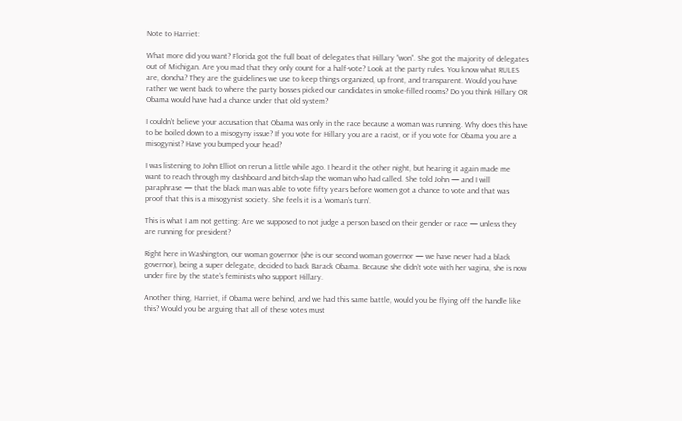Note to Harriet:

What more did you want? Florida got the full boat of delegates that Hillary “won”. She got the majority of delegates out of Michigan. Are you mad that they only count for a half-vote? Look at the party rules. You know what RULES are, doncha? They are the guidelines we use to keep things organized, up front, and transparent. Would you have rather we went back to where the party bosses picked our candidates in smoke-filled rooms? Do you think Hillary OR Obama would have had a chance under that old system?

I couldn’t believe your accusation that Obama was only in the race because a woman was running. Why does this have to be boiled down to a misogyny issue? If you vote for Hillary you are a racist, or if you vote for Obama you are a misogynist? Have you bumped your head?

I was listening to John Elliot on rerun a little while ago. I heard it the other night, but hearing it again made me want to reach through my dashboard and bitch-slap the woman who had called. She told John — and I will paraphrase — that the black man was able to vote fifty years before women got a chance to vote and that was proof that this is a misogynist society. She feels it is a ‘woman’s turn’.

This is what I am not getting: Are we supposed to not judge a person based on their gender or race — unless they are running for president?

Right here in Washington, our woman governor (she is our second woman governor — we have never had a black governor), being a super delegate, decided to back Barack Obama. Because she didn’t vote with her vagina, she is now under fire by the state’s feminists who support Hillary.

Another thing, Harriet, if Obama were behind, and we had this same battle, would you be flying off the handle like this? Would you be arguing that all of these votes must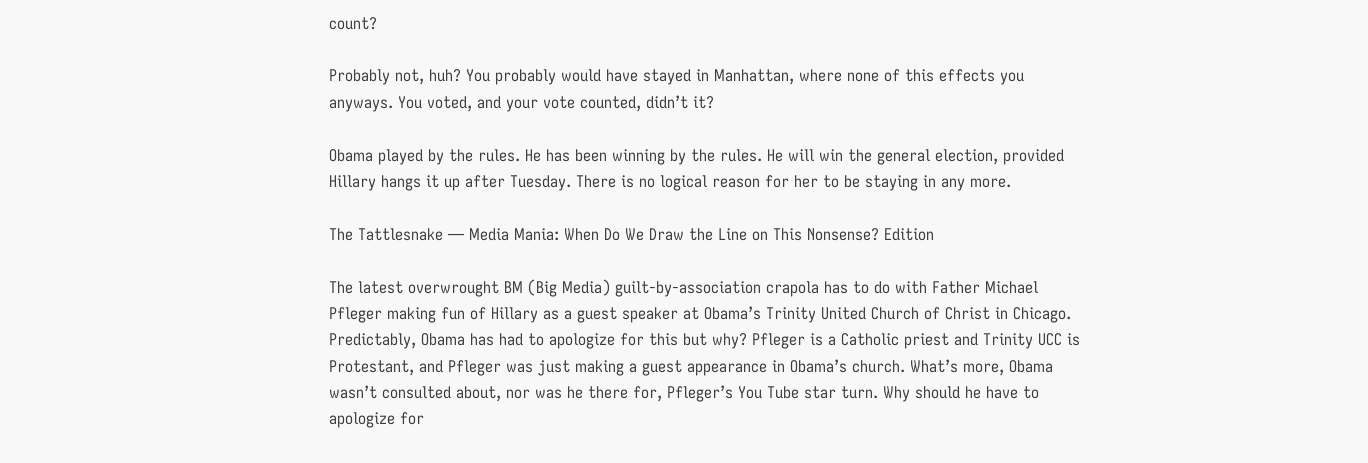count?

Probably not, huh? You probably would have stayed in Manhattan, where none of this effects you anyways. You voted, and your vote counted, didn’t it?

Obama played by the rules. He has been winning by the rules. He will win the general election, provided Hillary hangs it up after Tuesday. There is no logical reason for her to be staying in any more.

The Tattlesnake — Media Mania: When Do We Draw the Line on This Nonsense? Edition

The latest overwrought BM (Big Media) guilt-by-association crapola has to do with Father Michael Pfleger making fun of Hillary as a guest speaker at Obama’s Trinity United Church of Christ in Chicago. Predictably, Obama has had to apologize for this but why? Pfleger is a Catholic priest and Trinity UCC is Protestant, and Pfleger was just making a guest appearance in Obama’s church. What’s more, Obama wasn’t consulted about, nor was he there for, Pfleger’s You Tube star turn. Why should he have to apologize for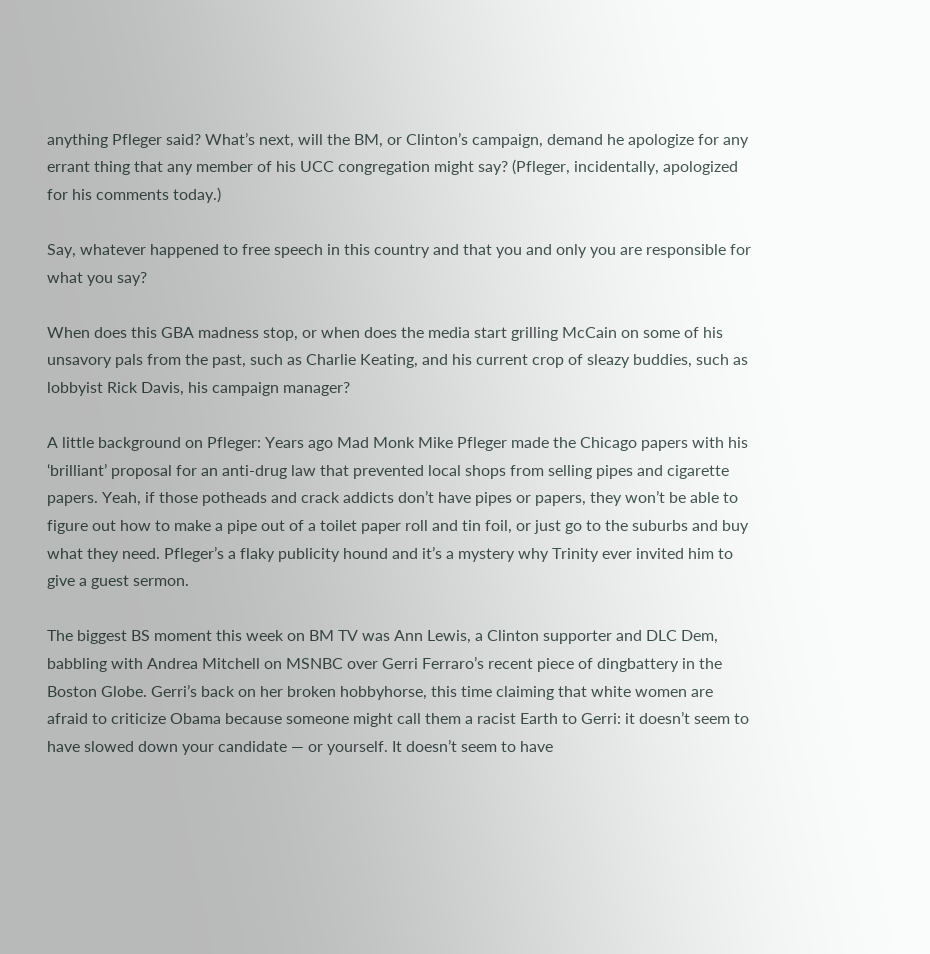anything Pfleger said? What’s next, will the BM, or Clinton’s campaign, demand he apologize for any errant thing that any member of his UCC congregation might say? (Pfleger, incidentally, apologized for his comments today.)

Say, whatever happened to free speech in this country and that you and only you are responsible for what you say?

When does this GBA madness stop, or when does the media start grilling McCain on some of his unsavory pals from the past, such as Charlie Keating, and his current crop of sleazy buddies, such as lobbyist Rick Davis, his campaign manager?

A little background on Pfleger: Years ago Mad Monk Mike Pfleger made the Chicago papers with his ‘brilliant’ proposal for an anti-drug law that prevented local shops from selling pipes and cigarette papers. Yeah, if those potheads and crack addicts don’t have pipes or papers, they won’t be able to figure out how to make a pipe out of a toilet paper roll and tin foil, or just go to the suburbs and buy what they need. Pfleger’s a flaky publicity hound and it’s a mystery why Trinity ever invited him to give a guest sermon.

The biggest BS moment this week on BM TV was Ann Lewis, a Clinton supporter and DLC Dem, babbling with Andrea Mitchell on MSNBC over Gerri Ferraro’s recent piece of dingbattery in the Boston Globe. Gerri’s back on her broken hobbyhorse, this time claiming that white women are afraid to criticize Obama because someone might call them a racist Earth to Gerri: it doesn’t seem to have slowed down your candidate — or yourself. It doesn’t seem to have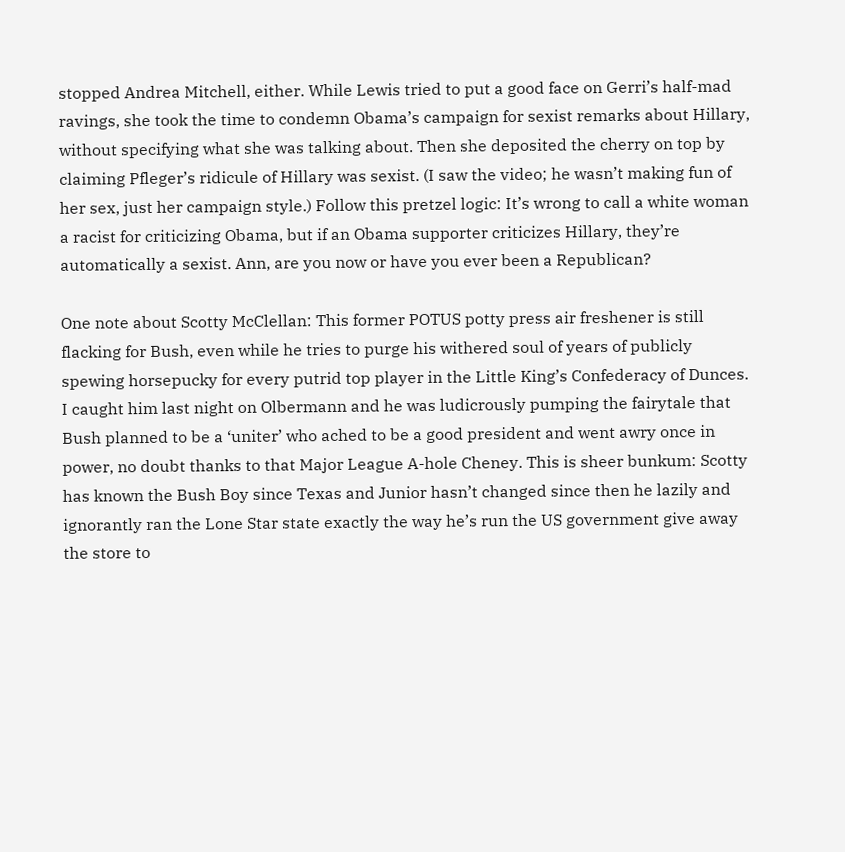stopped Andrea Mitchell, either. While Lewis tried to put a good face on Gerri’s half-mad ravings, she took the time to condemn Obama’s campaign for sexist remarks about Hillary, without specifying what she was talking about. Then she deposited the cherry on top by claiming Pfleger’s ridicule of Hillary was sexist. (I saw the video; he wasn’t making fun of her sex, just her campaign style.) Follow this pretzel logic: It’s wrong to call a white woman a racist for criticizing Obama, but if an Obama supporter criticizes Hillary, they’re automatically a sexist. Ann, are you now or have you ever been a Republican?

One note about Scotty McClellan: This former POTUS potty press air freshener is still flacking for Bush, even while he tries to purge his withered soul of years of publicly spewing horsepucky for every putrid top player in the Little King’s Confederacy of Dunces. I caught him last night on Olbermann and he was ludicrously pumping the fairytale that Bush planned to be a ‘uniter’ who ached to be a good president and went awry once in power, no doubt thanks to that Major League A-hole Cheney. This is sheer bunkum: Scotty has known the Bush Boy since Texas and Junior hasn’t changed since then he lazily and ignorantly ran the Lone Star state exactly the way he’s run the US government give away the store to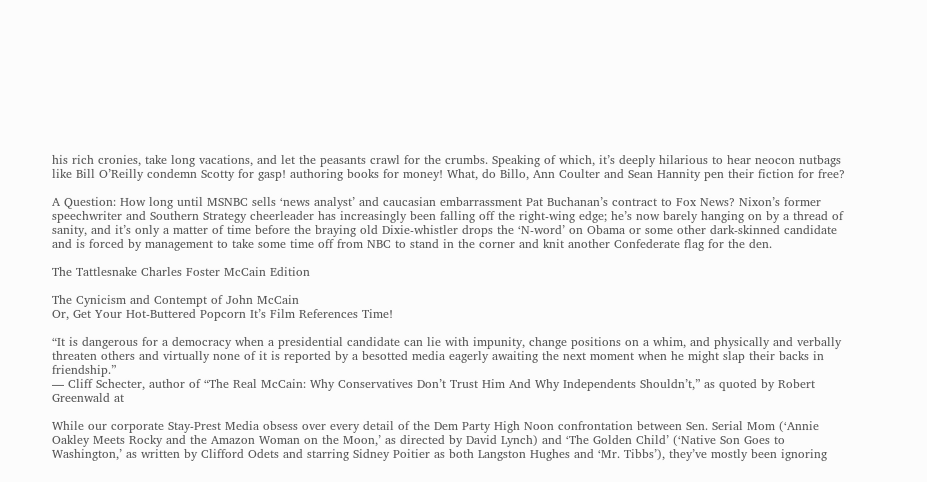his rich cronies, take long vacations, and let the peasants crawl for the crumbs. Speaking of which, it’s deeply hilarious to hear neocon nutbags like Bill O’Reilly condemn Scotty for gasp! authoring books for money! What, do Billo, Ann Coulter and Sean Hannity pen their fiction for free?

A Question: How long until MSNBC sells ‘news analyst’ and caucasian embarrassment Pat Buchanan’s contract to Fox News? Nixon’s former speechwriter and Southern Strategy cheerleader has increasingly been falling off the right-wing edge; he’s now barely hanging on by a thread of sanity, and it’s only a matter of time before the braying old Dixie-whistler drops the ‘N-word’ on Obama or some other dark-skinned candidate and is forced by management to take some time off from NBC to stand in the corner and knit another Confederate flag for the den.

The Tattlesnake Charles Foster McCain Edition

The Cynicism and Contempt of John McCain
Or, Get Your Hot-Buttered Popcorn It’s Film References Time!

“It is dangerous for a democracy when a presidential candidate can lie with impunity, change positions on a whim, and physically and verbally threaten others and virtually none of it is reported by a besotted media eagerly awaiting the next moment when he might slap their backs in friendship.”
— Cliff Schecter, author of “The Real McCain: Why Conservatives Don’t Trust Him And Why Independents Shouldn’t,” as quoted by Robert Greenwald at

While our corporate Stay-Prest Media obsess over every detail of the Dem Party High Noon confrontation between Sen. Serial Mom (‘Annie Oakley Meets Rocky and the Amazon Woman on the Moon,’ as directed by David Lynch) and ‘The Golden Child’ (‘Native Son Goes to Washington,’ as written by Clifford Odets and starring Sidney Poitier as both Langston Hughes and ‘Mr. Tibbs’), they’ve mostly been ignoring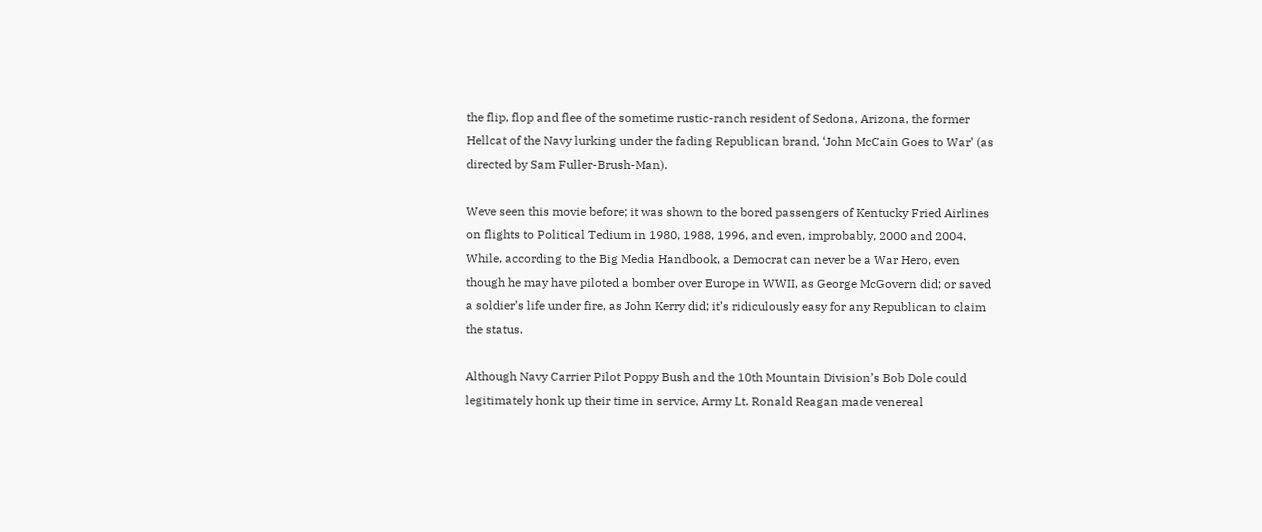the flip, flop and flee of the sometime rustic-ranch resident of Sedona, Arizona, the former Hellcat of the Navy lurking under the fading Republican brand, ‘John McCain Goes to War’ (as directed by Sam Fuller-Brush-Man).

Weve seen this movie before; it was shown to the bored passengers of Kentucky Fried Airlines on flights to Political Tedium in 1980, 1988, 1996, and even, improbably, 2000 and 2004. While, according to the Big Media Handbook, a Democrat can never be a War Hero, even though he may have piloted a bomber over Europe in WWII, as George McGovern did; or saved a soldier’s life under fire, as John Kerry did; it’s ridiculously easy for any Republican to claim the status.

Although Navy Carrier Pilot Poppy Bush and the 10th Mountain Division’s Bob Dole could legitimately honk up their time in service, Army Lt. Ronald Reagan made venereal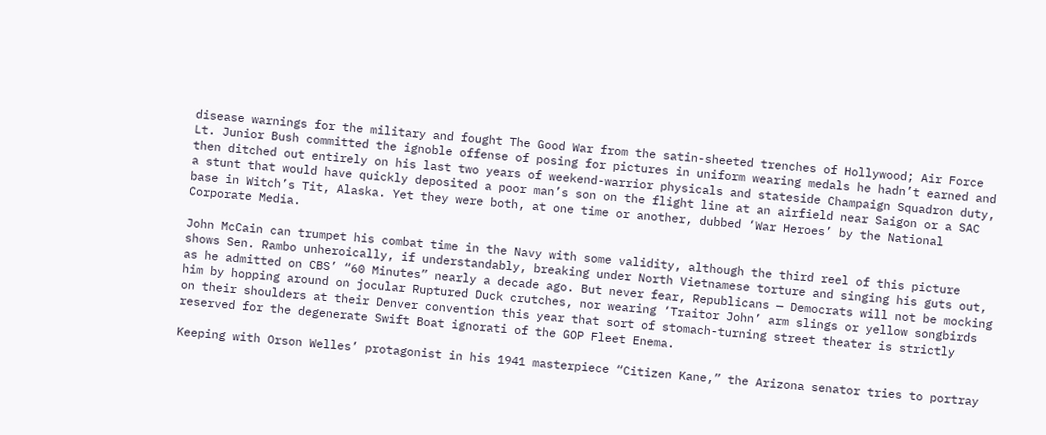disease warnings for the military and fought The Good War from the satin-sheeted trenches of Hollywood; Air Force Lt. Junior Bush committed the ignoble offense of posing for pictures in uniform wearing medals he hadn’t earned and then ditched out entirely on his last two years of weekend-warrior physicals and stateside Champaign Squadron duty, a stunt that would have quickly deposited a poor man’s son on the flight line at an airfield near Saigon or a SAC base in Witch’s Tit, Alaska. Yet they were both, at one time or another, dubbed ‘War Heroes’ by the National Corporate Media.

John McCain can trumpet his combat time in the Navy with some validity, although the third reel of this picture shows Sen. Rambo unheroically, if understandably, breaking under North Vietnamese torture and singing his guts out, as he admitted on CBS’ “60 Minutes” nearly a decade ago. But never fear, Republicans — Democrats will not be mocking him by hopping around on jocular Ruptured Duck crutches, nor wearing ‘Traitor John’ arm slings or yellow songbirds on their shoulders at their Denver convention this year that sort of stomach-turning street theater is strictly reserved for the degenerate Swift Boat ignorati of the GOP Fleet Enema.

Keeping with Orson Welles’ protagonist in his 1941 masterpiece “Citizen Kane,” the Arizona senator tries to portray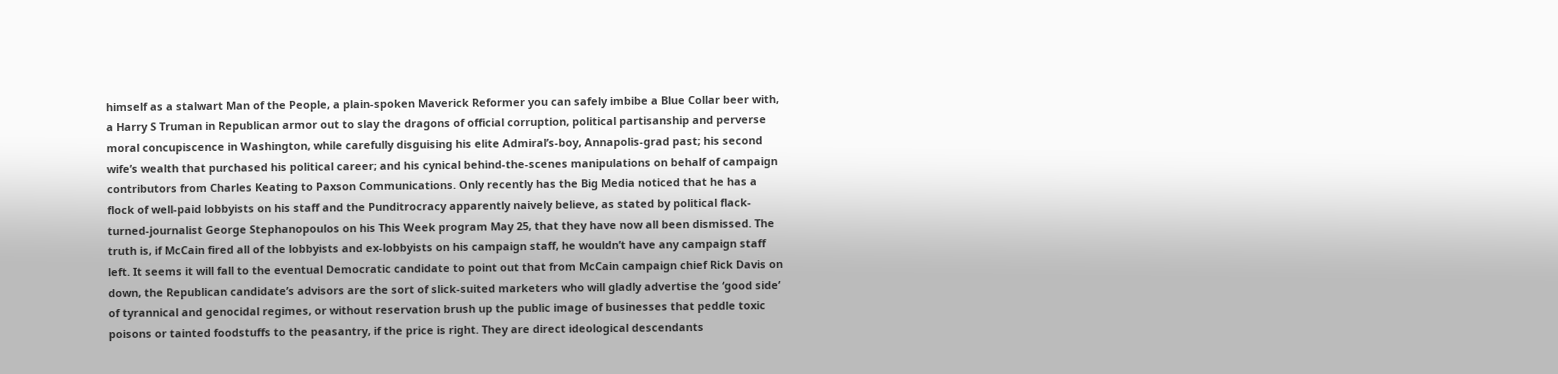himself as a stalwart Man of the People, a plain-spoken Maverick Reformer you can safely imbibe a Blue Collar beer with, a Harry S Truman in Republican armor out to slay the dragons of official corruption, political partisanship and perverse moral concupiscence in Washington, while carefully disguising his elite Admiral’s-boy, Annapolis-grad past; his second wife’s wealth that purchased his political career; and his cynical behind-the-scenes manipulations on behalf of campaign contributors from Charles Keating to Paxson Communications. Only recently has the Big Media noticed that he has a flock of well-paid lobbyists on his staff and the Punditrocracy apparently naively believe, as stated by political flack-turned-journalist George Stephanopoulos on his This Week program May 25, that they have now all been dismissed. The truth is, if McCain fired all of the lobbyists and ex-lobbyists on his campaign staff, he wouldn’t have any campaign staff left. It seems it will fall to the eventual Democratic candidate to point out that from McCain campaign chief Rick Davis on down, the Republican candidate’s advisors are the sort of slick-suited marketers who will gladly advertise the ‘good side’ of tyrannical and genocidal regimes, or without reservation brush up the public image of businesses that peddle toxic poisons or tainted foodstuffs to the peasantry, if the price is right. They are direct ideological descendants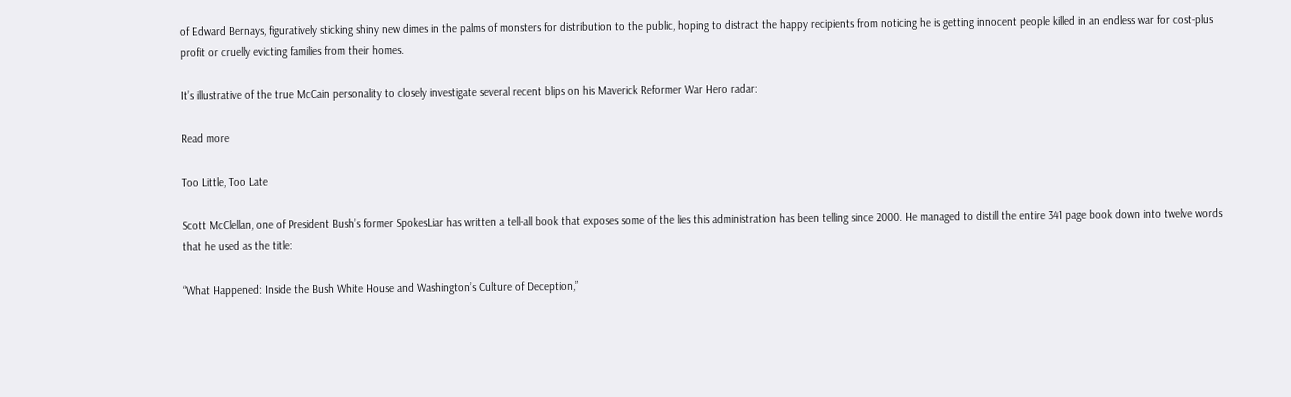of Edward Bernays, figuratively sticking shiny new dimes in the palms of monsters for distribution to the public, hoping to distract the happy recipients from noticing he is getting innocent people killed in an endless war for cost-plus profit or cruelly evicting families from their homes.

It’s illustrative of the true McCain personality to closely investigate several recent blips on his Maverick Reformer War Hero radar:

Read more

Too Little, Too Late

Scott McClellan, one of President Bush’s former SpokesLiar has written a tell-all book that exposes some of the lies this administration has been telling since 2000. He managed to distill the entire 341 page book down into twelve words that he used as the title:

“What Happened: Inside the Bush White House and Washington’s Culture of Deception,”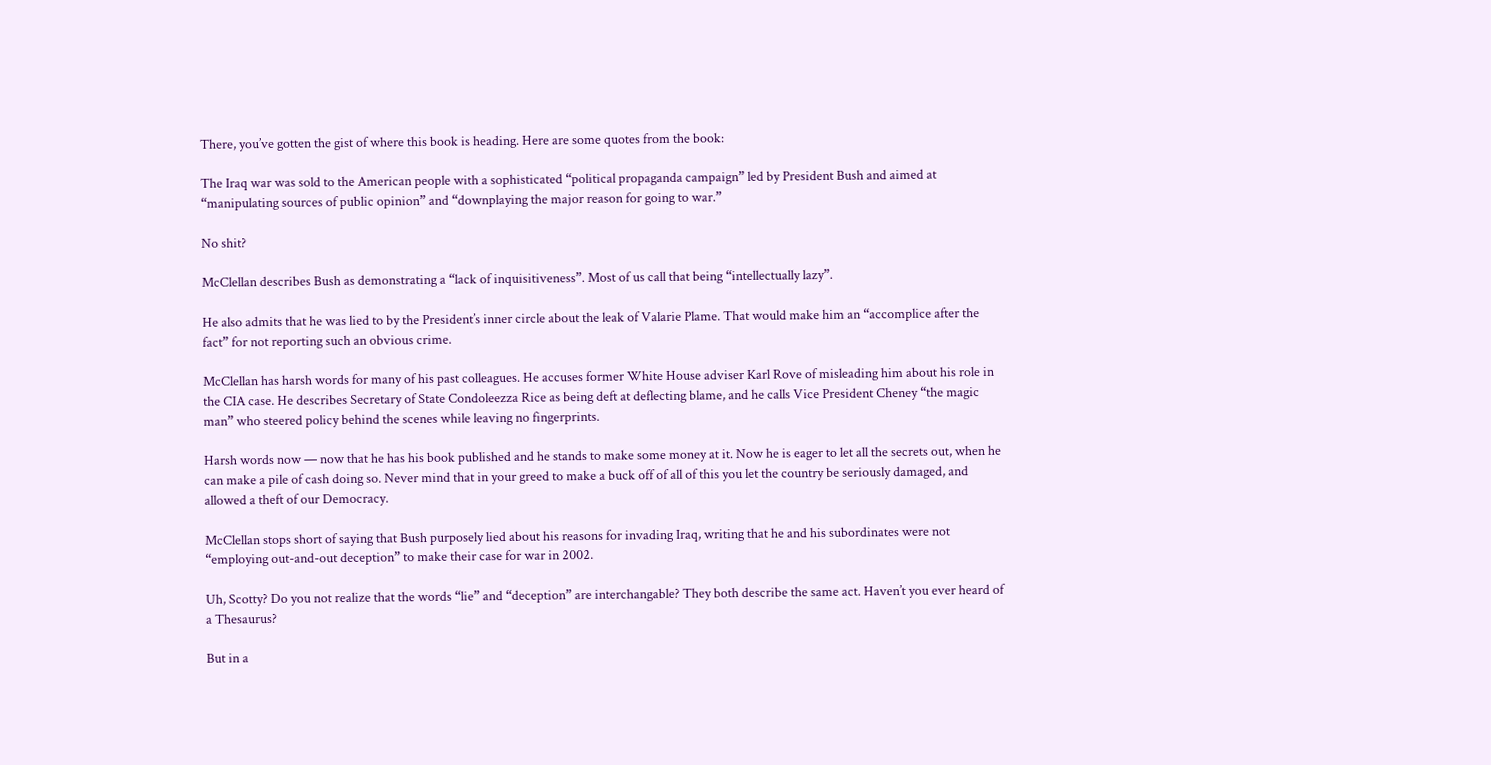There, you’ve gotten the gist of where this book is heading. Here are some quotes from the book:

The Iraq war was sold to the American people with a sophisticated “political propaganda campaign” led by President Bush and aimed at “manipulating sources of public opinion” and “downplaying the major reason for going to war.”

No shit?

McClellan describes Bush as demonstrating a “lack of inquisitiveness”. Most of us call that being “intellectually lazy”.

He also admits that he was lied to by the President’s inner circle about the leak of Valarie Plame. That would make him an “accomplice after the fact” for not reporting such an obvious crime.

McClellan has harsh words for many of his past colleagues. He accuses former White House adviser Karl Rove of misleading him about his role in the CIA case. He describes Secretary of State Condoleezza Rice as being deft at deflecting blame, and he calls Vice President Cheney “the magic man” who steered policy behind the scenes while leaving no fingerprints.

Harsh words now — now that he has his book published and he stands to make some money at it. Now he is eager to let all the secrets out, when he can make a pile of cash doing so. Never mind that in your greed to make a buck off of all of this you let the country be seriously damaged, and allowed a theft of our Democracy.

McClellan stops short of saying that Bush purposely lied about his reasons for invading Iraq, writing that he and his subordinates were not “employing out-and-out deception” to make their case for war in 2002.

Uh, Scotty? Do you not realize that the words “lie” and “deception” are interchangable? They both describe the same act. Haven’t you ever heard of a Thesaurus?

But in a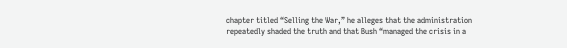chapter titled “Selling the War,” he alleges that the administration repeatedly shaded the truth and that Bush “managed the crisis in a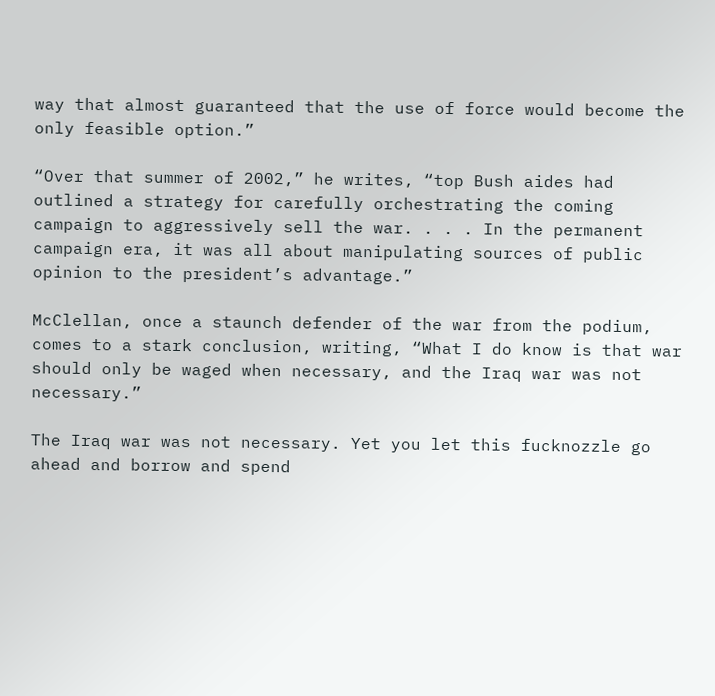way that almost guaranteed that the use of force would become the only feasible option.”

“Over that summer of 2002,” he writes, “top Bush aides had outlined a strategy for carefully orchestrating the coming campaign to aggressively sell the war. . . . In the permanent campaign era, it was all about manipulating sources of public opinion to the president’s advantage.”

McClellan, once a staunch defender of the war from the podium, comes to a stark conclusion, writing, “What I do know is that war should only be waged when necessary, and the Iraq war was not necessary.”

The Iraq war was not necessary. Yet you let this fucknozzle go ahead and borrow and spend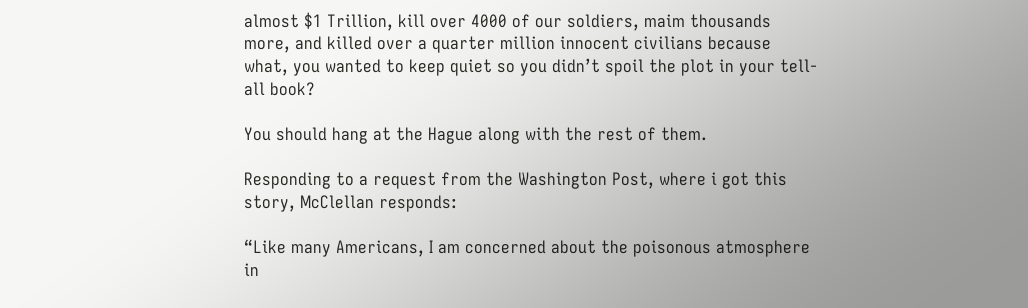almost $1 Trillion, kill over 4000 of our soldiers, maim thousands more, and killed over a quarter million innocent civilians because what, you wanted to keep quiet so you didn’t spoil the plot in your tell-all book?

You should hang at the Hague along with the rest of them.

Responding to a request from the Washington Post, where i got this story, McClellan responds:

“Like many Americans, I am concerned about the poisonous atmosphere in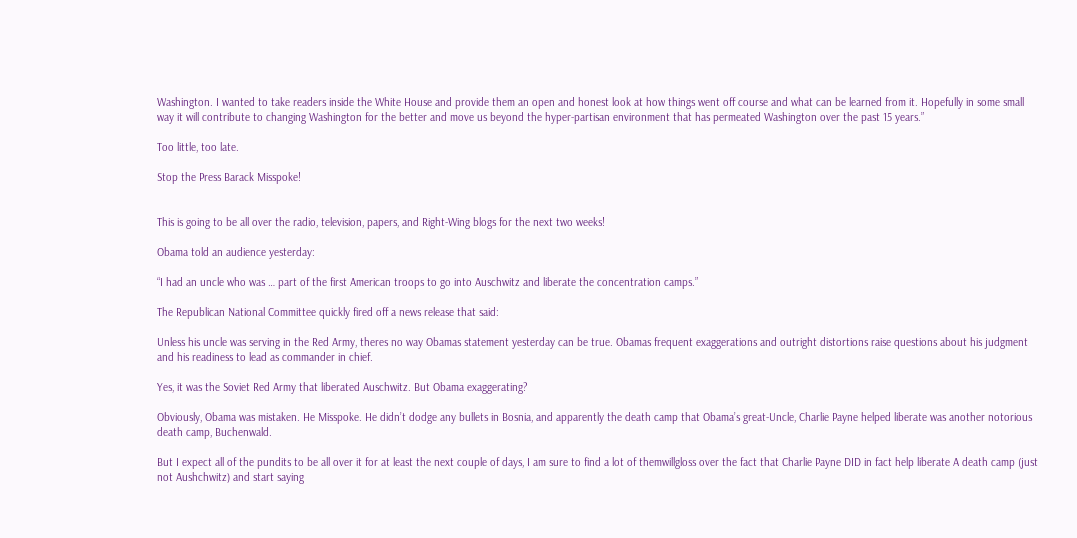Washington. I wanted to take readers inside the White House and provide them an open and honest look at how things went off course and what can be learned from it. Hopefully in some small way it will contribute to changing Washington for the better and move us beyond the hyper-partisan environment that has permeated Washington over the past 15 years.”

Too little, too late.

Stop the Press Barack Misspoke!


This is going to be all over the radio, television, papers, and Right-Wing blogs for the next two weeks!

Obama told an audience yesterday:

“I had an uncle who was … part of the first American troops to go into Auschwitz and liberate the concentration camps.”

The Republican National Committee quickly fired off a news release that said:

Unless his uncle was serving in the Red Army, theres no way Obamas statement yesterday can be true. Obamas frequent exaggerations and outright distortions raise questions about his judgment and his readiness to lead as commander in chief.

Yes, it was the Soviet Red Army that liberated Auschwitz. But Obama exaggerating?

Obviously, Obama was mistaken. He Misspoke. He didn’t dodge any bullets in Bosnia, and apparently the death camp that Obama’s great-Uncle, Charlie Payne helped liberate was another notorious death camp, Buchenwald.

But I expect all of the pundits to be all over it for at least the next couple of days, I am sure to find a lot of themwillgloss over the fact that Charlie Payne DID in fact help liberate A death camp (just not Aushchwitz) and start saying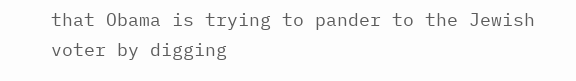that Obama is trying to pander to the Jewish voter by digging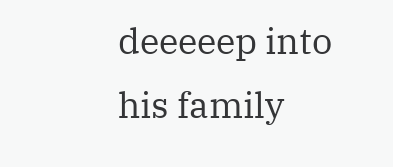deeeeep into his family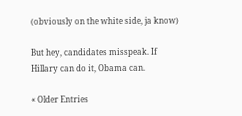(obviously on the white side, ja know)

But hey, candidates misspeak. If Hillary can do it, Obama can.

« Older Entries